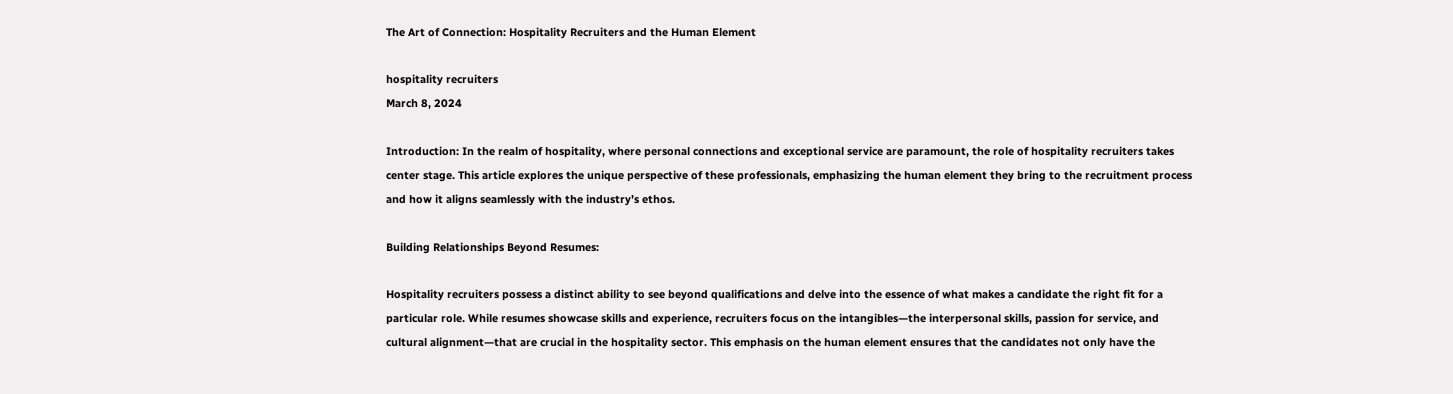The Art of Connection: Hospitality Recruiters and the Human Element

hospitality recruiters
March 8, 2024

Introduction: In the realm of hospitality, where personal connections and exceptional service are paramount, the role of hospitality recruiters takes center stage. This article explores the unique perspective of these professionals, emphasizing the human element they bring to the recruitment process and how it aligns seamlessly with the industry’s ethos.

Building Relationships Beyond Resumes:

Hospitality recruiters possess a distinct ability to see beyond qualifications and delve into the essence of what makes a candidate the right fit for a particular role. While resumes showcase skills and experience, recruiters focus on the intangibles—the interpersonal skills, passion for service, and cultural alignment—that are crucial in the hospitality sector. This emphasis on the human element ensures that the candidates not only have the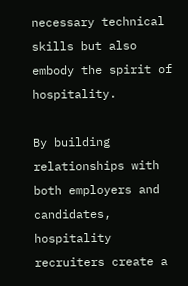necessary technical skills but also embody the spirit of hospitality.

By building relationships with both employers and candidates, hospitality recruiters create a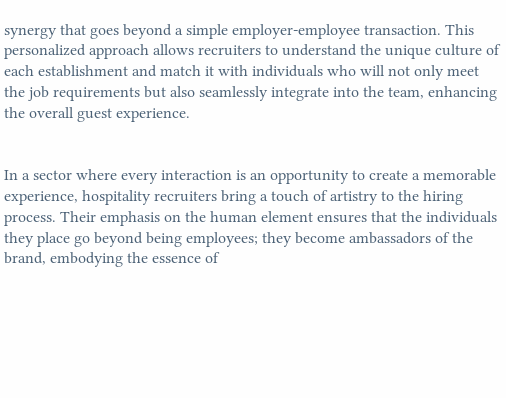synergy that goes beyond a simple employer-employee transaction. This personalized approach allows recruiters to understand the unique culture of each establishment and match it with individuals who will not only meet the job requirements but also seamlessly integrate into the team, enhancing the overall guest experience.


In a sector where every interaction is an opportunity to create a memorable experience, hospitality recruiters bring a touch of artistry to the hiring process. Their emphasis on the human element ensures that the individuals they place go beyond being employees; they become ambassadors of the brand, embodying the essence of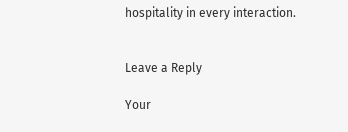hospitality in every interaction.


Leave a Reply

Your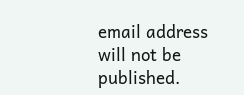email address will not be published.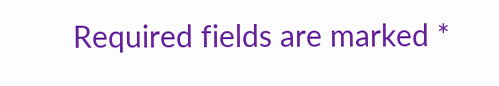Required fields are marked *